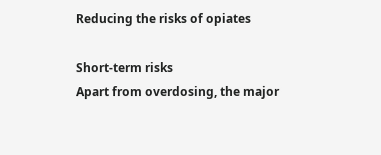Reducing the risks of opiates

Short-term risks
Apart from overdosing, the major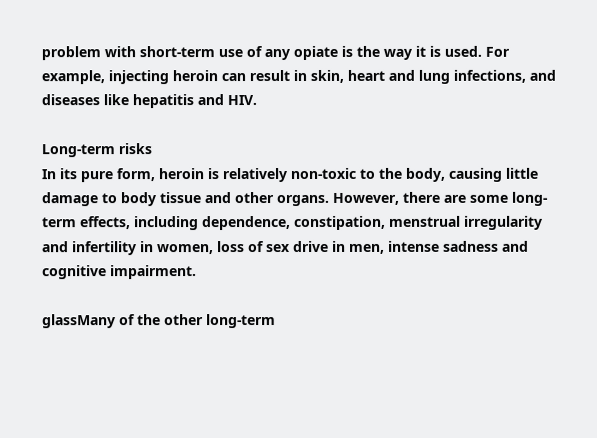problem with short-term use of any opiate is the way it is used. For example, injecting heroin can result in skin, heart and lung infections, and diseases like hepatitis and HIV.

Long-term risks
In its pure form, heroin is relatively non-toxic to the body, causing little damage to body tissue and other organs. However, there are some long-term effects, including dependence, constipation, menstrual irregularity and infertility in women, loss of sex drive in men, intense sadness and cognitive impairment.

glassMany of the other long-term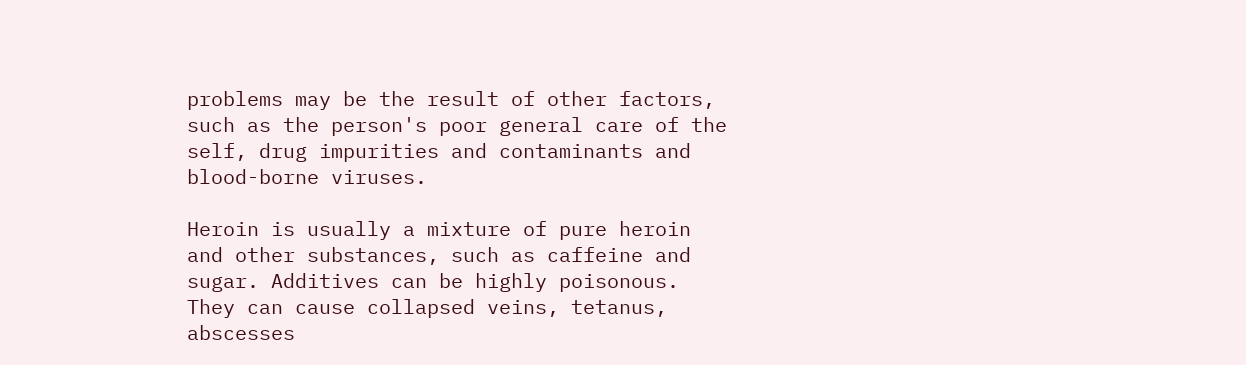problems may be the result of other factors, such as the person's poor general care of the self, drug impurities and contaminants and blood-borne viruses.

Heroin is usually a mixture of pure heroin and other substances, such as caffeine and sugar. Additives can be highly poisonous. They can cause collapsed veins, tetanus, abscesses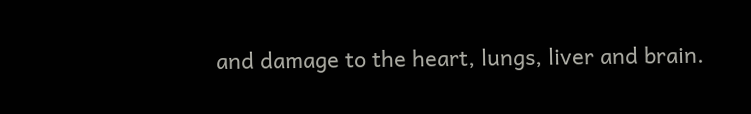and damage to the heart, lungs, liver and brain.